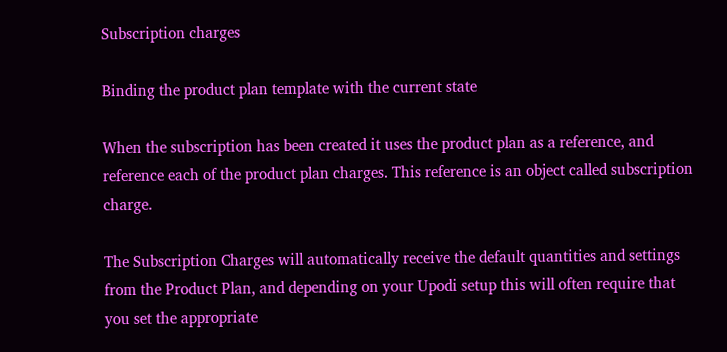Subscription charges

Binding the product plan template with the current state

When the subscription has been created it uses the product plan as a reference, and reference each of the product plan charges. This reference is an object called subscription charge.

The Subscription Charges will automatically receive the default quantities and settings from the Product Plan, and depending on your Upodi setup this will often require that you set the appropriate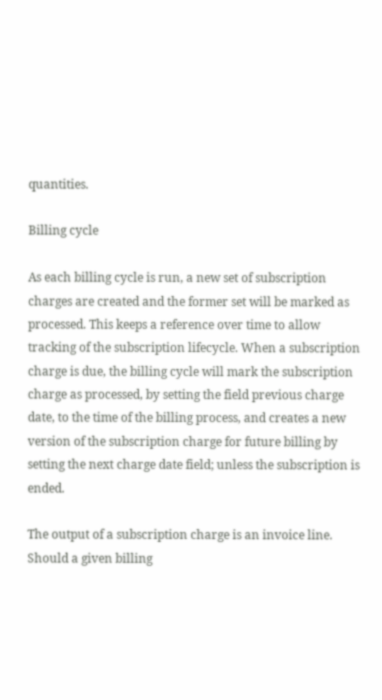quantities.

Billing cycle

As each billing cycle is run, a new set of subscription charges are created and the former set will be marked as processed. This keeps a reference over time to allow tracking of the subscription lifecycle. When a subscription charge is due, the billing cycle will mark the subscription charge as processed, by setting the field previous charge date, to the time of the billing process, and creates a new version of the subscription charge for future billing by setting the next charge date field; unless the subscription is ended.

The output of a subscription charge is an invoice line. Should a given billing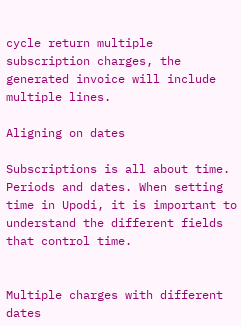cycle return multiple subscription charges, the generated invoice will include multiple lines.

Aligning on dates

Subscriptions is all about time. Periods and dates. When setting time in Upodi, it is important to understand the different fields that control time.


Multiple charges with different dates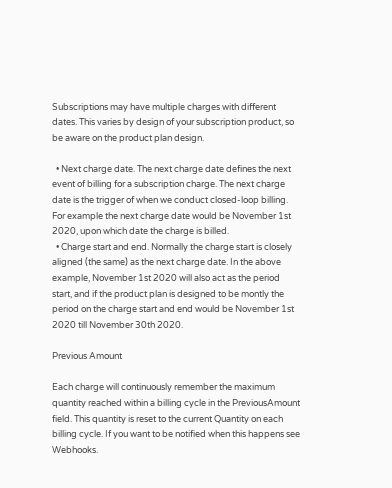Subscriptions may have multiple charges with different dates. This varies by design of your subscription product, so be aware on the product plan design.

  • Next charge date. The next charge date defines the next event of billing for a subscription charge. The next charge date is the trigger of when we conduct closed-loop billing. For example the next charge date would be November 1st 2020, upon which date the charge is billed.
  • Charge start and end. Normally the charge start is closely aligned (the same) as the next charge date. In the above example, November 1st 2020 will also act as the period start, and if the product plan is designed to be montly the period on the charge start and end would be November 1st 2020 till November 30th 2020.

Previous Amount

Each charge will continuously remember the maximum quantity reached within a billing cycle in the PreviousAmount field. This quantity is reset to the current Quantity on each billing cycle. If you want to be notified when this happens see Webhooks.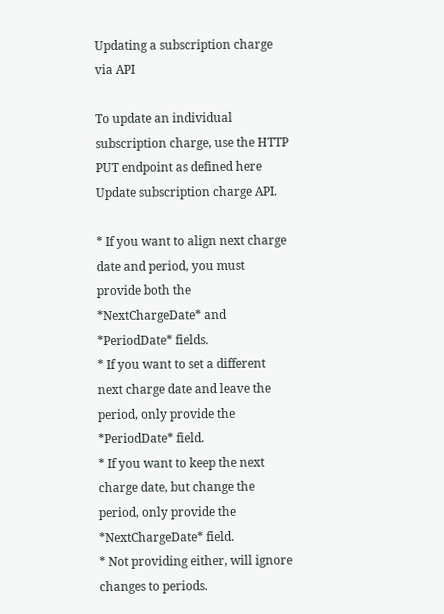Updating a subscription charge via API

To update an individual subscription charge, use the HTTP PUT endpoint as defined here Update subscription charge API.

* If you want to align next charge date and period, you must provide both the *NextChargeDate* and *PeriodDate* fields.
* If you want to set a different next charge date and leave the period, only provide the *PeriodDate* field.
* If you want to keep the next charge date, but change the period, only provide the *NextChargeDate* field.
* Not providing either, will ignore changes to periods.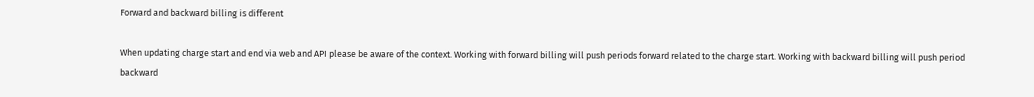Forward and backward billing is different

When updating charge start and end via web and API please be aware of the context. Working with forward billing will push periods forward related to the charge start. Working with backward billing will push period backward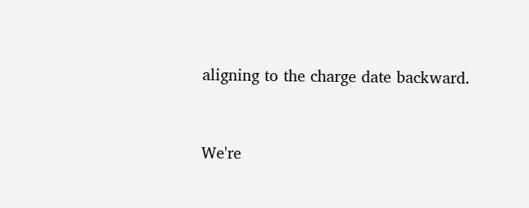aligning to the charge date backward.


We're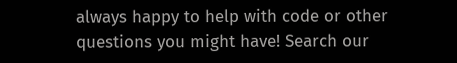always happy to help with code or other questions you might have! Search our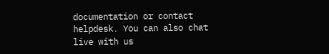documentation or contact helpdesk. You can also chat live with us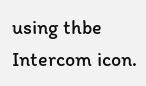using thbe Intercom icon.